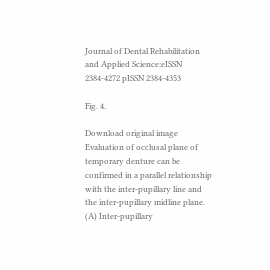Journal of Dental Rehabilitation and Applied Science:eISSN 2384-4272 pISSN 2384-4353

Fig. 4.

Download original image
Evaluation of occlusal plane of temporary denture can be confirmed in a parallel relationship with the inter-pupillary line and the inter-pupillary midline plane. (A) Inter-pupillary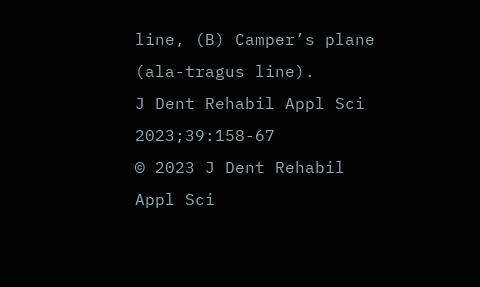line, (B) Camper’s plane (ala-tragus line).
J Dent Rehabil Appl Sci 2023;39:158-67
© 2023 J Dent Rehabil Appl Sci